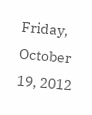Friday, October 19, 2012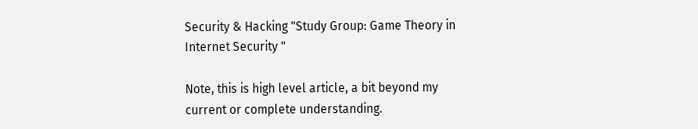Security & Hacking "Study Group: Game Theory in Internet Security "

Note, this is high level article, a bit beyond my current or complete understanding.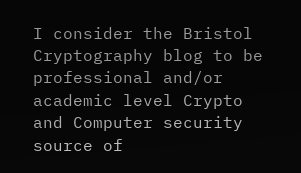I consider the Bristol Cryptography blog to be professional and/or academic level Crypto and Computer security source of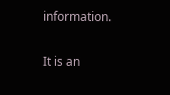information.

It is an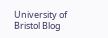University of Bristol Blog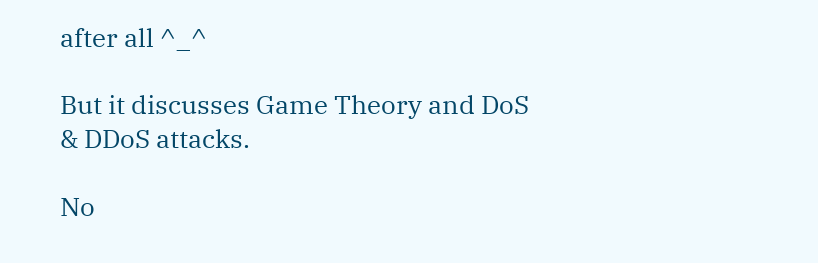after all ^_^

But it discusses Game Theory and DoS & DDoS attacks.

No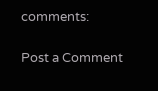comments:

Post a Comment